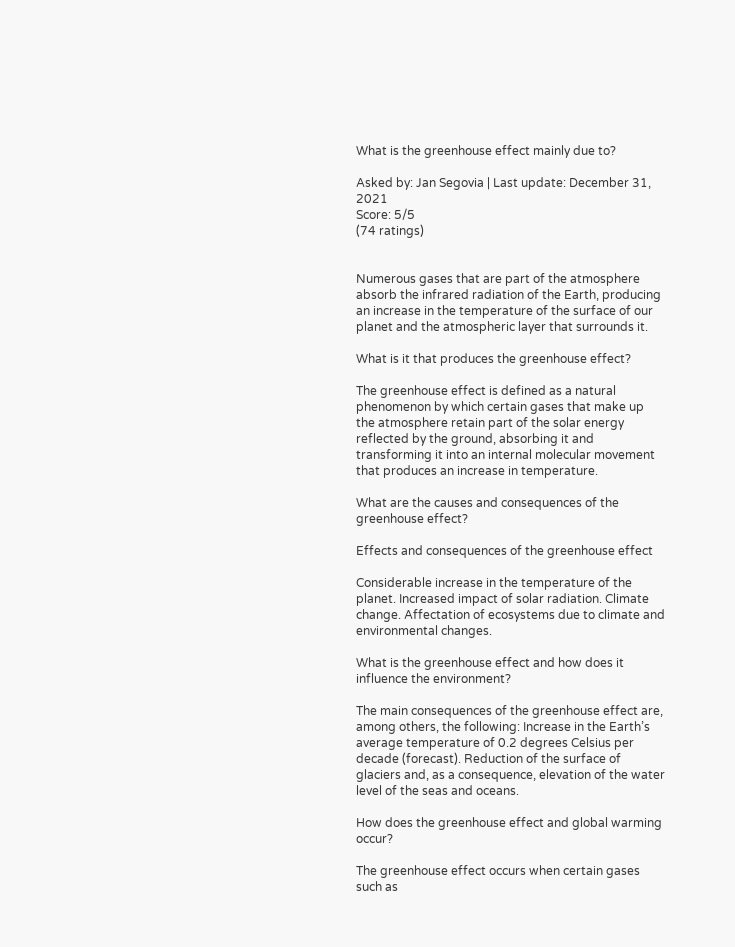What is the greenhouse effect mainly due to?

Asked by: Jan Segovia | Last update: December 31, 2021
Score: 5/5
(74 ratings)


Numerous gases that are part of the atmosphere absorb the infrared radiation of the Earth, producing an increase in the temperature of the surface of our planet and the atmospheric layer that surrounds it.

What is it that produces the greenhouse effect?

The greenhouse effect is defined as a natural phenomenon by which certain gases that make up the atmosphere retain part of the solar energy reflected by the ground, absorbing it and transforming it into an internal molecular movement that produces an increase in temperature.

What are the causes and consequences of the greenhouse effect?

Effects and consequences of the greenhouse effect

Considerable increase in the temperature of the planet. Increased impact of solar radiation. Climate change. Affectation of ecosystems due to climate and environmental changes.

What is the greenhouse effect and how does it influence the environment?

The main consequences of the greenhouse effect are, among others, the following: Increase in the Earth’s average temperature of 0.2 degrees Celsius per decade (forecast). Reduction of the surface of glaciers and, as a consequence, elevation of the water level of the seas and oceans.

How does the greenhouse effect and global warming occur?

The greenhouse effect occurs when certain gases such as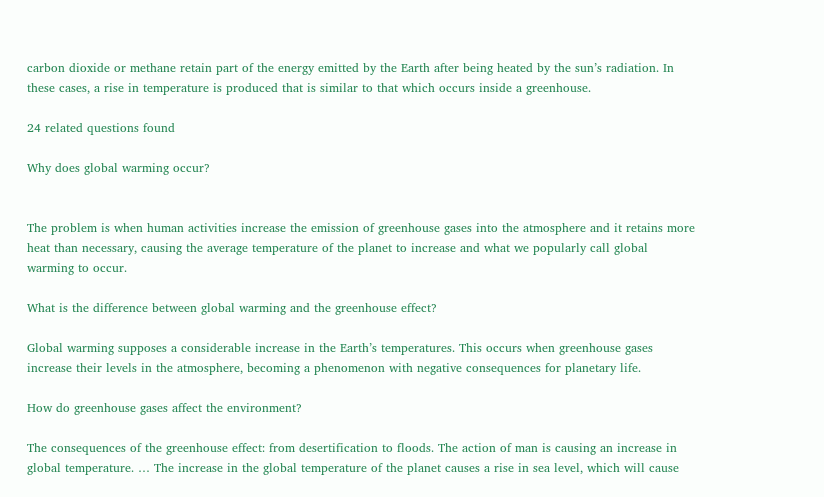carbon dioxide or methane retain part of the energy emitted by the Earth after being heated by the sun’s radiation. In these cases, a rise in temperature is produced that is similar to that which occurs inside a greenhouse.

24 related questions found

Why does global warming occur?


The problem is when human activities increase the emission of greenhouse gases into the atmosphere and it retains more heat than necessary, causing the average temperature of the planet to increase and what we popularly call global warming to occur.

What is the difference between global warming and the greenhouse effect?

Global warming supposes a considerable increase in the Earth’s temperatures. This occurs when greenhouse gases increase their levels in the atmosphere, becoming a phenomenon with negative consequences for planetary life.

How do greenhouse gases affect the environment?

The consequences of the greenhouse effect: from desertification to floods. The action of man is causing an increase in global temperature. … The increase in the global temperature of the planet causes a rise in sea level, which will cause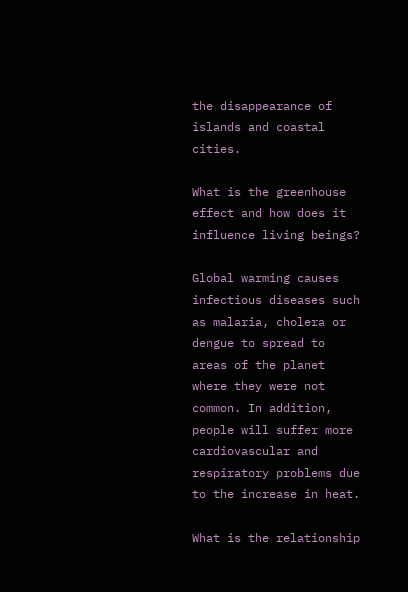the disappearance of islands and coastal cities.

What is the greenhouse effect and how does it influence living beings?

Global warming causes infectious diseases such as malaria, cholera or dengue to spread to areas of the planet where they were not common. In addition, people will suffer more cardiovascular and respiratory problems due to the increase in heat.

What is the relationship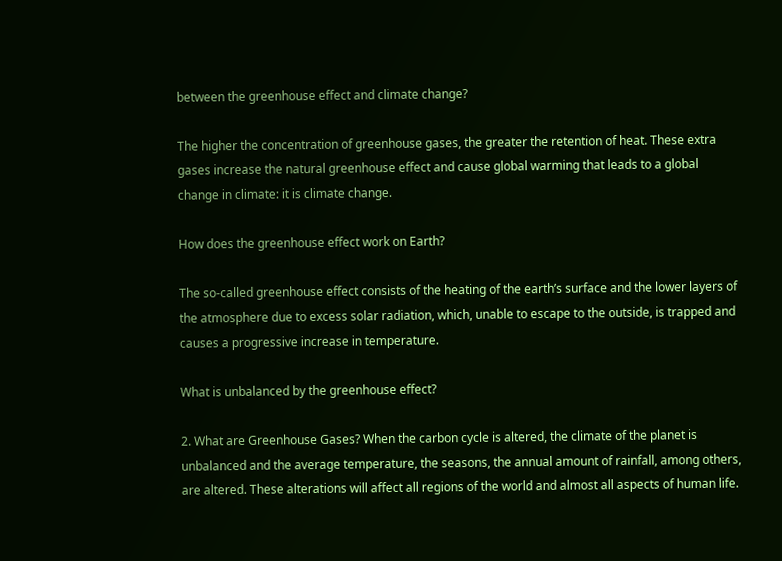between the greenhouse effect and climate change?

The higher the concentration of greenhouse gases, the greater the retention of heat. These extra gases increase the natural greenhouse effect and cause global warming that leads to a global change in climate: it is climate change.

How does the greenhouse effect work on Earth?

The so-called greenhouse effect consists of the heating of the earth’s surface and the lower layers of the atmosphere due to excess solar radiation, which, unable to escape to the outside, is trapped and causes a progressive increase in temperature.

What is unbalanced by the greenhouse effect?

2. What are Greenhouse Gases? When the carbon cycle is altered, the climate of the planet is unbalanced and the average temperature, the seasons, the annual amount of rainfall, among others, are altered. These alterations will affect all regions of the world and almost all aspects of human life.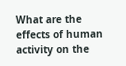What are the effects of human activity on the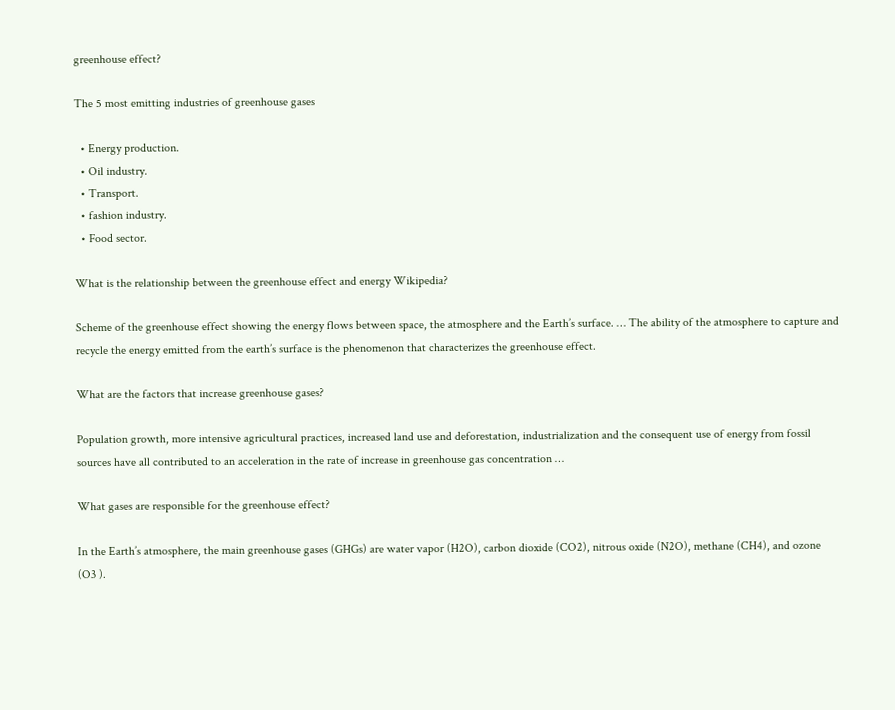greenhouse effect?

The 5 most emitting industries of greenhouse gases

  • Energy production.
  • Oil industry.
  • Transport.
  • fashion industry.
  • Food sector.

What is the relationship between the greenhouse effect and energy Wikipedia?

Scheme of the greenhouse effect showing the energy flows between space, the atmosphere and the Earth’s surface. … The ability of the atmosphere to capture and recycle the energy emitted from the earth’s surface is the phenomenon that characterizes the greenhouse effect.

What are the factors that increase greenhouse gases?

Population growth, more intensive agricultural practices, increased land use and deforestation, industrialization and the consequent use of energy from fossil sources have all contributed to an acceleration in the rate of increase in greenhouse gas concentration …

What gases are responsible for the greenhouse effect?

In the Earth’s atmosphere, the main greenhouse gases (GHGs) are water vapor (H2O), carbon dioxide (CO2), nitrous oxide (N2O), methane (CH4), and ozone (O3 ).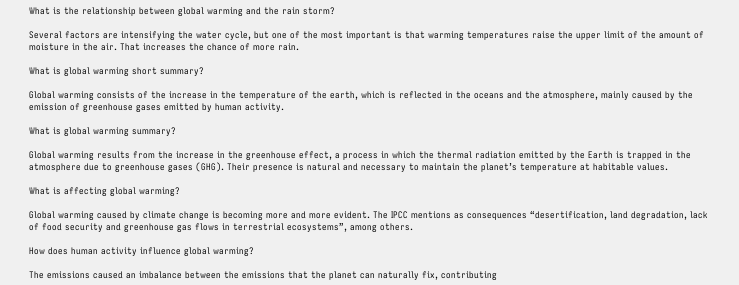What is the relationship between global warming and the rain storm?

Several factors are intensifying the water cycle, but one of the most important is that warming temperatures raise the upper limit of the amount of moisture in the air. That increases the chance of more rain.

What is global warming short summary?

Global warming consists of the increase in the temperature of the earth, which is reflected in the oceans and the atmosphere, mainly caused by the emission of greenhouse gases emitted by human activity.

What is global warming summary?

Global warming results from the increase in the greenhouse effect, a process in which the thermal radiation emitted by the Earth is trapped in the atmosphere due to greenhouse gases (GHG). Their presence is natural and necessary to maintain the planet’s temperature at habitable values.

What is affecting global warming?

Global warming caused by climate change is becoming more and more evident. The IPCC mentions as consequences “desertification, land degradation, lack of food security and greenhouse gas flows in terrestrial ecosystems”, among others.

How does human activity influence global warming?

The emissions caused an imbalance between the emissions that the planet can naturally fix, contributing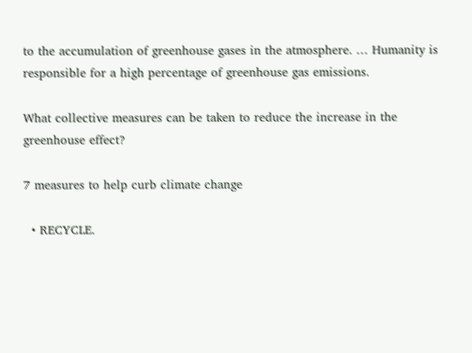to the accumulation of greenhouse gases in the atmosphere. … Humanity is responsible for a high percentage of greenhouse gas emissions.

What collective measures can be taken to reduce the increase in the greenhouse effect?

7 measures to help curb climate change

  • RECYCLE.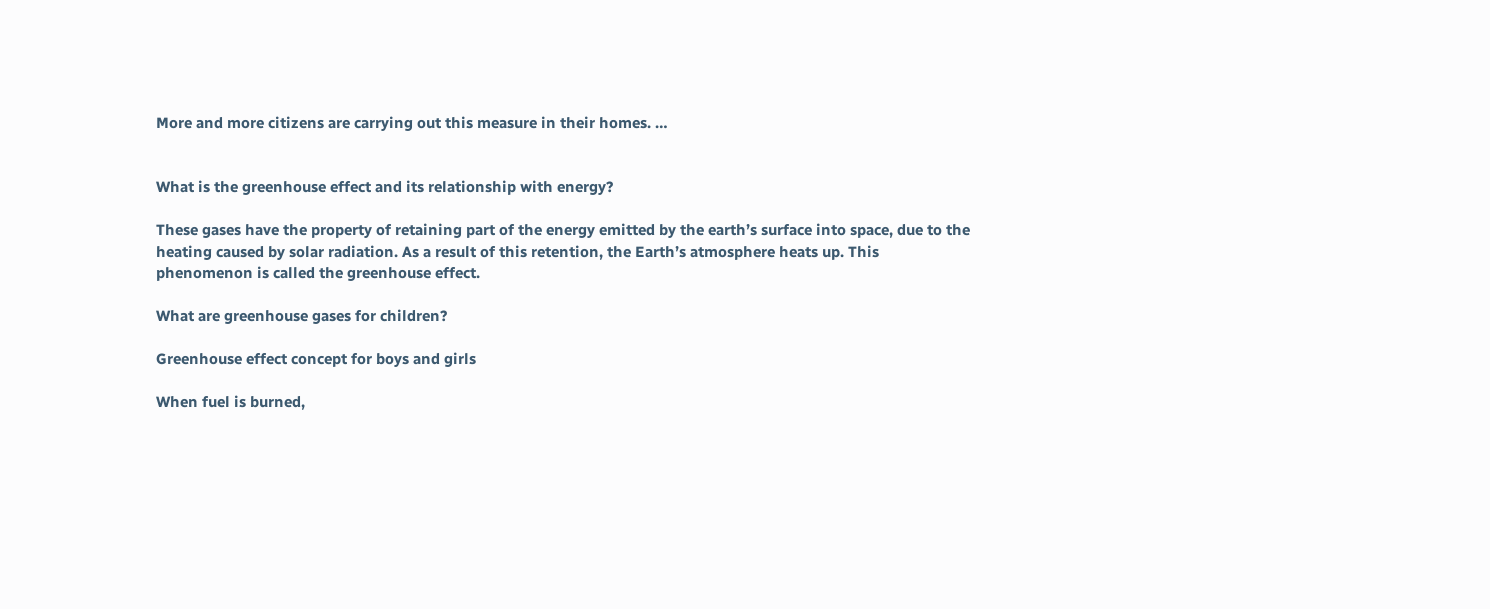More and more citizens are carrying out this measure in their homes. …


What is the greenhouse effect and its relationship with energy?

These gases have the property of retaining part of the energy emitted by the earth’s surface into space, due to the heating caused by solar radiation. As a result of this retention, the Earth’s atmosphere heats up. This phenomenon is called the greenhouse effect.

What are greenhouse gases for children?

Greenhouse effect concept for boys and girls

When fuel is burned,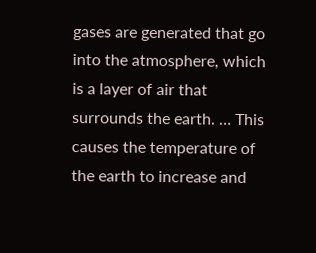gases are generated that go into the atmosphere, which is a layer of air that surrounds the earth. … This causes the temperature of the earth to increase and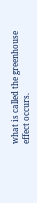what is called the greenhouse effect occurs.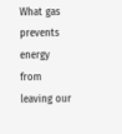What gas prevents energy from leaving our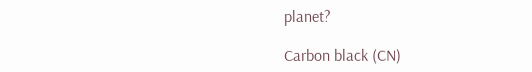planet?

Carbon black (CN)